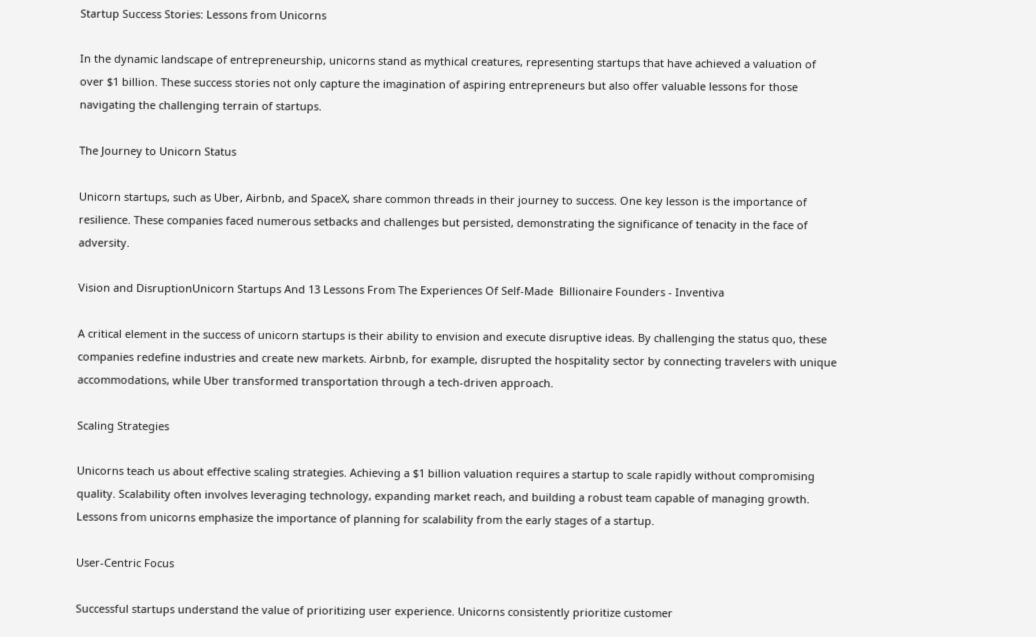Startup Success Stories: Lessons from Unicorns

In the dynamic landscape of entrepreneurship, unicorns stand as mythical creatures, representing startups that have achieved a valuation of over $1 billion. These success stories not only capture the imagination of aspiring entrepreneurs but also offer valuable lessons for those navigating the challenging terrain of startups.

The Journey to Unicorn Status

Unicorn startups, such as Uber, Airbnb, and SpaceX, share common threads in their journey to success. One key lesson is the importance of resilience. These companies faced numerous setbacks and challenges but persisted, demonstrating the significance of tenacity in the face of adversity.

Vision and DisruptionUnicorn Startups And 13 Lessons From The Experiences Of Self-Made  Billionaire Founders - Inventiva

A critical element in the success of unicorn startups is their ability to envision and execute disruptive ideas. By challenging the status quo, these companies redefine industries and create new markets. Airbnb, for example, disrupted the hospitality sector by connecting travelers with unique accommodations, while Uber transformed transportation through a tech-driven approach.

Scaling Strategies

Unicorns teach us about effective scaling strategies. Achieving a $1 billion valuation requires a startup to scale rapidly without compromising quality. Scalability often involves leveraging technology, expanding market reach, and building a robust team capable of managing growth. Lessons from unicorns emphasize the importance of planning for scalability from the early stages of a startup.

User-Centric Focus

Successful startups understand the value of prioritizing user experience. Unicorns consistently prioritize customer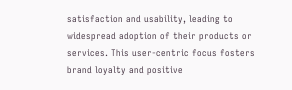satisfaction and usability, leading to widespread adoption of their products or services. This user-centric focus fosters brand loyalty and positive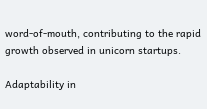word-of-mouth, contributing to the rapid growth observed in unicorn startups.

Adaptability in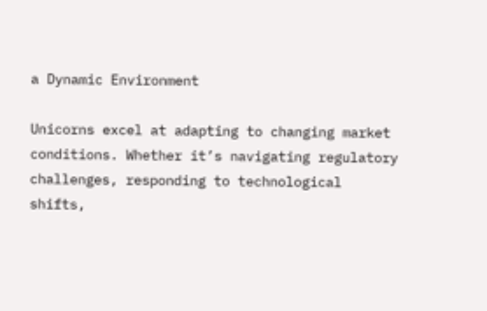a Dynamic Environment

Unicorns excel at adapting to changing market conditions. Whether it’s navigating regulatory challenges, responding to technological shifts,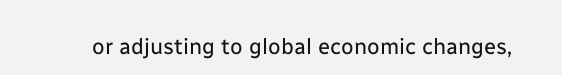or adjusting to global economic changes,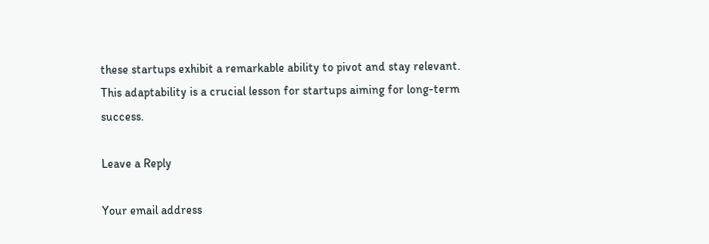these startups exhibit a remarkable ability to pivot and stay relevant. This adaptability is a crucial lesson for startups aiming for long-term success.

Leave a Reply

Your email address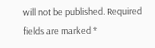will not be published. Required fields are marked *